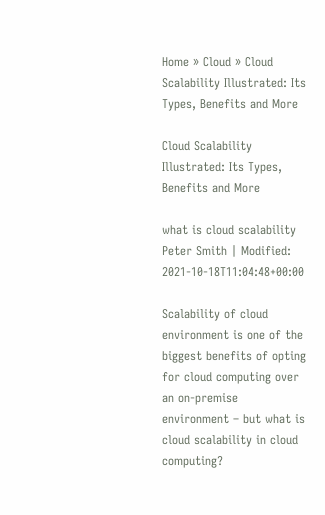Home » Cloud » Cloud Scalability Illustrated: Its Types, Benefits and More

Cloud Scalability Illustrated: Its Types, Benefits and More

what is cloud scalability
Peter Smith | Modified: 2021-10-18T11:04:48+00:00

Scalability of cloud environment is one of the biggest benefits of opting for cloud computing over an on-premise environment – but what is cloud scalability in cloud computing?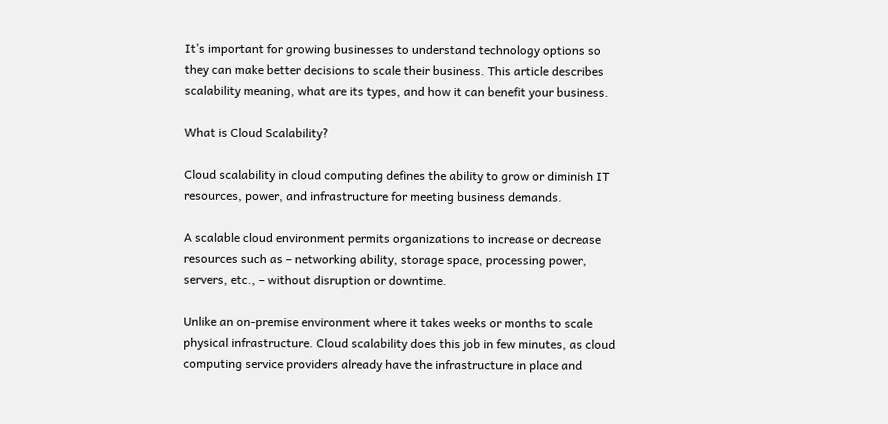It’s important for growing businesses to understand technology options so they can make better decisions to scale their business. This article describes scalability meaning, what are its types, and how it can benefit your business.

What is Cloud Scalability?

Cloud scalability in cloud computing defines the ability to grow or diminish IT resources, power, and infrastructure for meeting business demands.

A scalable cloud environment permits organizations to increase or decrease resources such as – networking ability, storage space, processing power, servers, etc., – without disruption or downtime.

Unlike an on-premise environment where it takes weeks or months to scale physical infrastructure. Cloud scalability does this job in few minutes, as cloud computing service providers already have the infrastructure in place and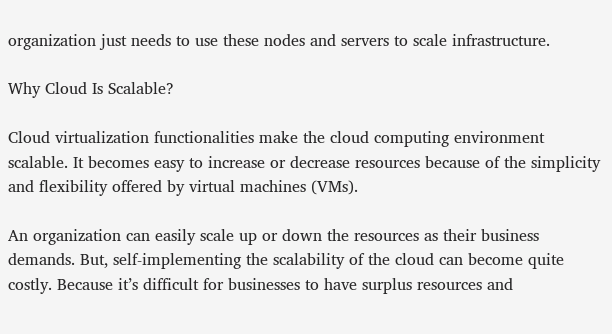organization just needs to use these nodes and servers to scale infrastructure.

Why Cloud Is Scalable?

Cloud virtualization functionalities make the cloud computing environment scalable. It becomes easy to increase or decrease resources because of the simplicity and flexibility offered by virtual machines (VMs).

An organization can easily scale up or down the resources as their business demands. But, self-implementing the scalability of the cloud can become quite costly. Because it’s difficult for businesses to have surplus resources and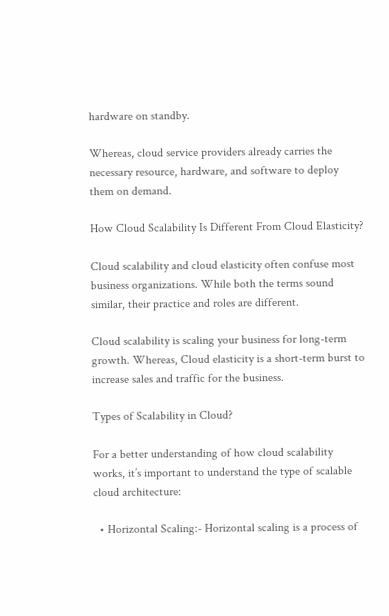hardware on standby.

Whereas, cloud service providers already carries the necessary resource, hardware, and software to deploy them on demand.

How Cloud Scalability Is Different From Cloud Elasticity?

Cloud scalability and cloud elasticity often confuse most business organizations. While both the terms sound similar, their practice and roles are different.

Cloud scalability is scaling your business for long-term growth. Whereas, Cloud elasticity is a short-term burst to increase sales and traffic for the business.

Types of Scalability in Cloud?

For a better understanding of how cloud scalability works, it’s important to understand the type of scalable cloud architecture:

  • Horizontal Scaling:- Horizontal scaling is a process of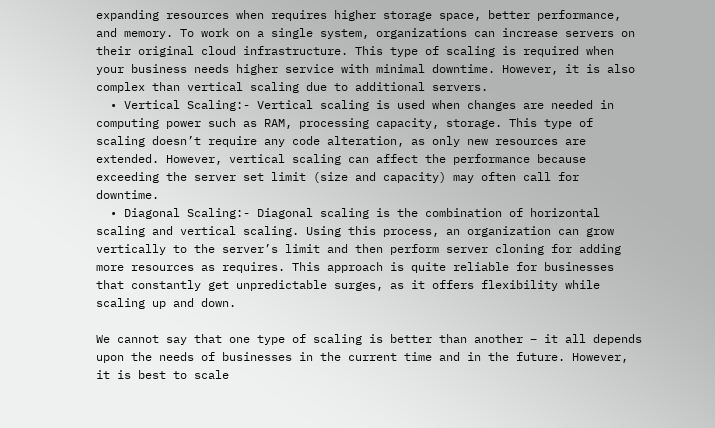expanding resources when requires higher storage space, better performance, and memory. To work on a single system, organizations can increase servers on their original cloud infrastructure. This type of scaling is required when your business needs higher service with minimal downtime. However, it is also complex than vertical scaling due to additional servers.
  • Vertical Scaling:- Vertical scaling is used when changes are needed in computing power such as RAM, processing capacity, storage. This type of scaling doesn’t require any code alteration, as only new resources are extended. However, vertical scaling can affect the performance because exceeding the server set limit (size and capacity) may often call for downtime.
  • Diagonal Scaling:- Diagonal scaling is the combination of horizontal scaling and vertical scaling. Using this process, an organization can grow vertically to the server’s limit and then perform server cloning for adding more resources as requires. This approach is quite reliable for businesses that constantly get unpredictable surges, as it offers flexibility while scaling up and down.

We cannot say that one type of scaling is better than another – it all depends upon the needs of businesses in the current time and in the future. However, it is best to scale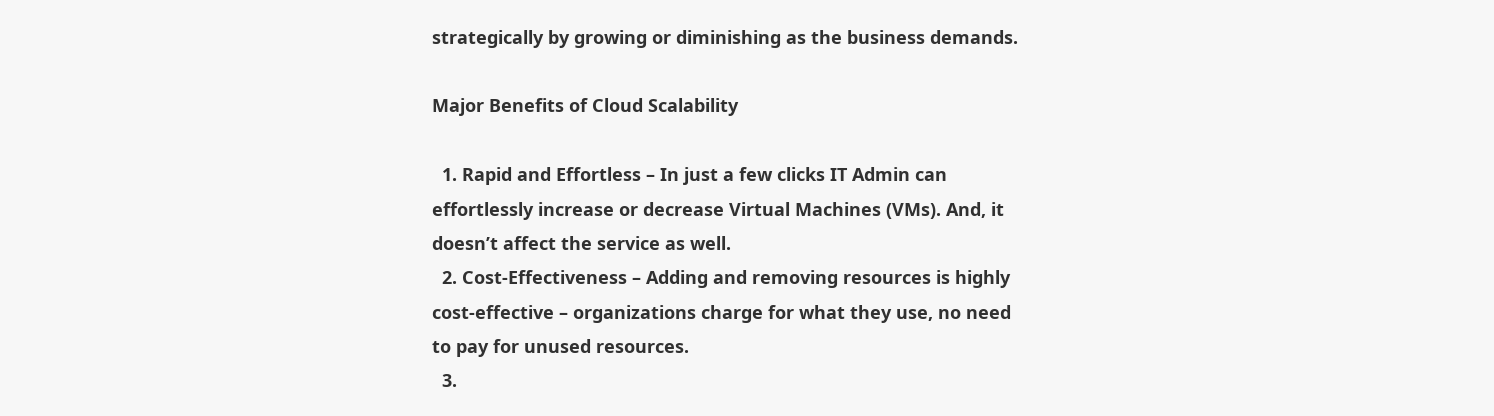strategically by growing or diminishing as the business demands.

Major Benefits of Cloud Scalability

  1. Rapid and Effortless – In just a few clicks IT Admin can effortlessly increase or decrease Virtual Machines (VMs). And, it doesn’t affect the service as well.
  2. Cost-Effectiveness – Adding and removing resources is highly cost-effective – organizations charge for what they use, no need to pay for unused resources.
  3.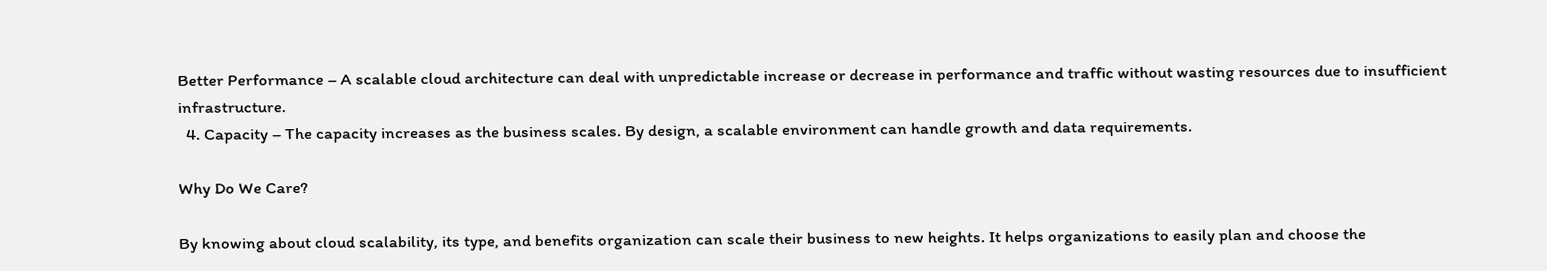Better Performance – A scalable cloud architecture can deal with unpredictable increase or decrease in performance and traffic without wasting resources due to insufficient infrastructure.
  4. Capacity – The capacity increases as the business scales. By design, a scalable environment can handle growth and data requirements.

Why Do We Care?

By knowing about cloud scalability, its type, and benefits organization can scale their business to new heights. It helps organizations to easily plan and choose the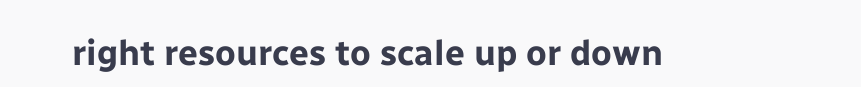right resources to scale up or down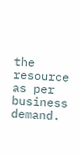the resource as per business demand.